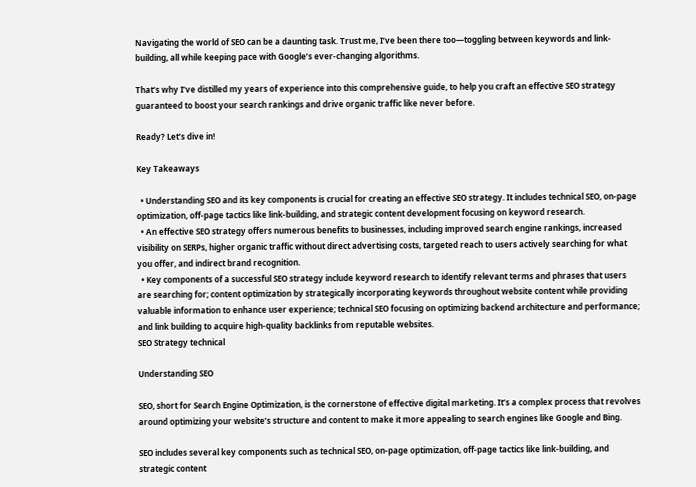Navigating the world of SEO can be a daunting task. Trust me, I’ve been there too—toggling between keywords and link-building, all while keeping pace with Google’s ever-changing algorithms.

That’s why I’ve distilled my years of experience into this comprehensive guide, to help you craft an effective SEO strategy guaranteed to boost your search rankings and drive organic traffic like never before.

Ready? Let’s dive in!

Key Takeaways

  • Understanding SEO and its key components is crucial for creating an effective SEO strategy. It includes technical SEO, on-page optimization, off-page tactics like link-building, and strategic content development focusing on keyword research.
  • An effective SEO strategy offers numerous benefits to businesses, including improved search engine rankings, increased visibility on SERPs, higher organic traffic without direct advertising costs, targeted reach to users actively searching for what you offer, and indirect brand recognition.
  • Key components of a successful SEO strategy include keyword research to identify relevant terms and phrases that users are searching for; content optimization by strategically incorporating keywords throughout website content while providing valuable information to enhance user experience; technical SEO focusing on optimizing backend architecture and performance; and link building to acquire high-quality backlinks from reputable websites.
SEO Strategy technical

Understanding SEO

SEO, short for Search Engine Optimization, is the cornerstone of effective digital marketing. It’s a complex process that revolves around optimizing your website’s structure and content to make it more appealing to search engines like Google and Bing.

SEO includes several key components such as technical SEO, on-page optimization, off-page tactics like link-building, and strategic content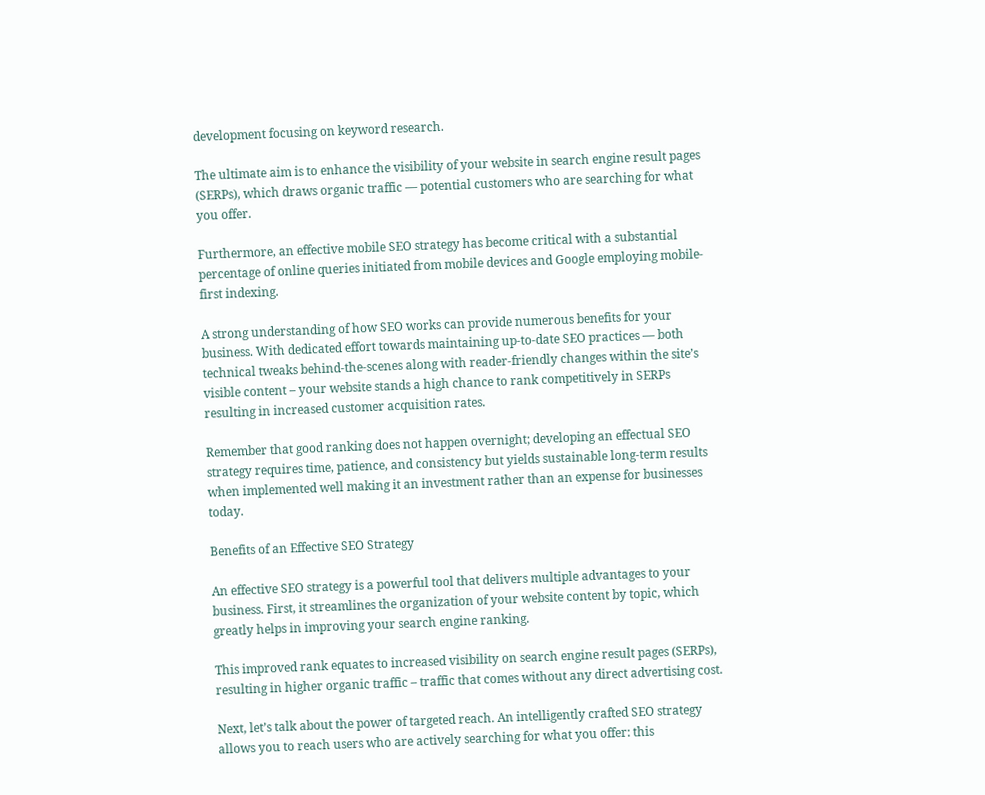development focusing on keyword research.

The ultimate aim is to enhance the visibility of your website in search engine result pages (SERPs), which draws organic traffic — potential customers who are searching for what you offer.

Furthermore, an effective mobile SEO strategy has become critical with a substantial percentage of online queries initiated from mobile devices and Google employing mobile-first indexing.

A strong understanding of how SEO works can provide numerous benefits for your business. With dedicated effort towards maintaining up-to-date SEO practices — both technical tweaks behind-the-scenes along with reader-friendly changes within the site’s visible content – your website stands a high chance to rank competitively in SERPs resulting in increased customer acquisition rates.

Remember that good ranking does not happen overnight; developing an effectual SEO strategy requires time, patience, and consistency but yields sustainable long-term results when implemented well making it an investment rather than an expense for businesses today.

Benefits of an Effective SEO Strategy

An effective SEO strategy is a powerful tool that delivers multiple advantages to your business. First, it streamlines the organization of your website content by topic, which greatly helps in improving your search engine ranking.

This improved rank equates to increased visibility on search engine result pages (SERPs), resulting in higher organic traffic – traffic that comes without any direct advertising cost.

Next, let’s talk about the power of targeted reach. An intelligently crafted SEO strategy allows you to reach users who are actively searching for what you offer: this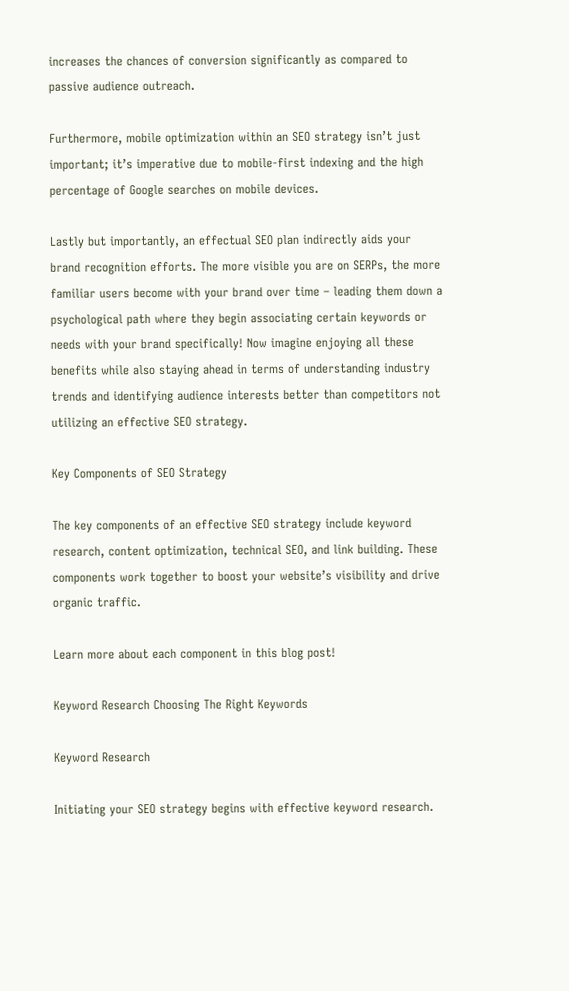increases the chances of conversion significantly as compared to passive audience outreach.

Furthermore, mobile optimization within an SEO strategy isn’t just important; it’s imperative due to mobile-first indexing and the high percentage of Google searches on mobile devices.

Lastly but importantly, an effectual SEO plan indirectly aids your brand recognition efforts. The more visible you are on SERPs, the more familiar users become with your brand over time – leading them down a psychological path where they begin associating certain keywords or needs with your brand specifically! Now imagine enjoying all these benefits while also staying ahead in terms of understanding industry trends and identifying audience interests better than competitors not utilizing an effective SEO strategy.

Key Components of SEO Strategy

The key components of an effective SEO strategy include keyword research, content optimization, technical SEO, and link building. These components work together to boost your website’s visibility and drive organic traffic.

Learn more about each component in this blog post!

Keyword Research Choosing The Right Keywords

Keyword Research

Initiating your SEO strategy begins with effective keyword research.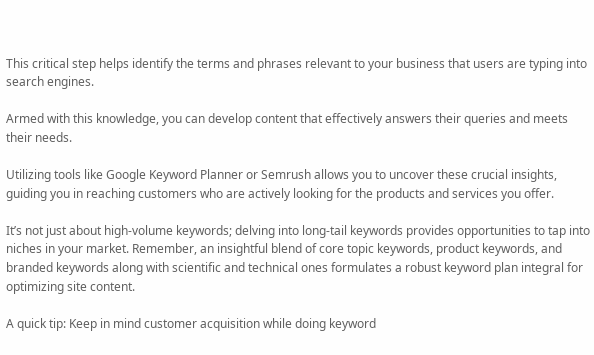This critical step helps identify the terms and phrases relevant to your business that users are typing into search engines.

Armed with this knowledge, you can develop content that effectively answers their queries and meets their needs.

Utilizing tools like Google Keyword Planner or Semrush allows you to uncover these crucial insights, guiding you in reaching customers who are actively looking for the products and services you offer.

It’s not just about high-volume keywords; delving into long-tail keywords provides opportunities to tap into niches in your market. Remember, an insightful blend of core topic keywords, product keywords, and branded keywords along with scientific and technical ones formulates a robust keyword plan integral for optimizing site content.

A quick tip: Keep in mind customer acquisition while doing keyword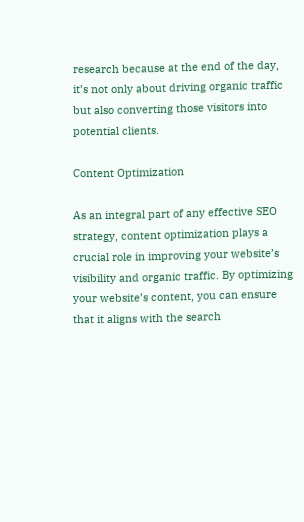research because at the end of the day, it’s not only about driving organic traffic but also converting those visitors into potential clients.

Content Optimization

As an integral part of any effective SEO strategy, content optimization plays a crucial role in improving your website’s visibility and organic traffic. By optimizing your website’s content, you can ensure that it aligns with the search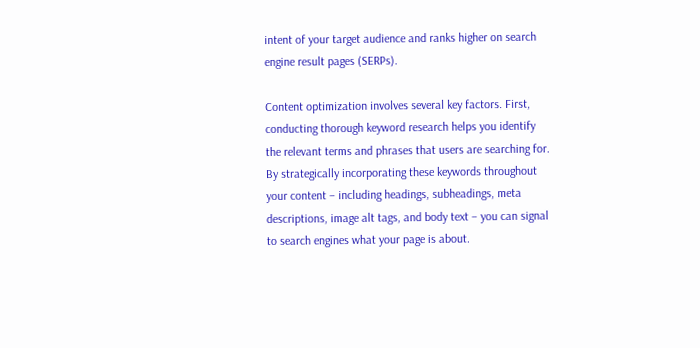intent of your target audience and ranks higher on search engine result pages (SERPs).

Content optimization involves several key factors. First, conducting thorough keyword research helps you identify the relevant terms and phrases that users are searching for. By strategically incorporating these keywords throughout your content – including headings, subheadings, meta descriptions, image alt tags, and body text – you can signal to search engines what your page is about.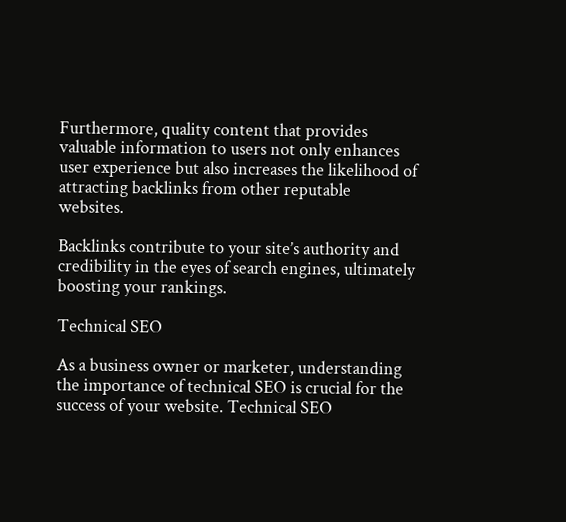Furthermore, quality content that provides valuable information to users not only enhances user experience but also increases the likelihood of attracting backlinks from other reputable websites.

Backlinks contribute to your site’s authority and credibility in the eyes of search engines, ultimately boosting your rankings.

Technical SEO

As a business owner or marketer, understanding the importance of technical SEO is crucial for the success of your website. Technical SEO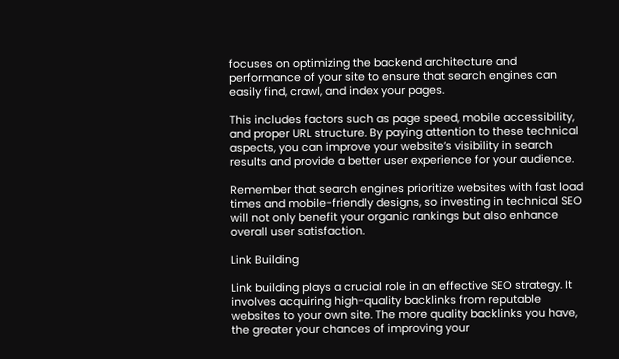focuses on optimizing the backend architecture and performance of your site to ensure that search engines can easily find, crawl, and index your pages.

This includes factors such as page speed, mobile accessibility, and proper URL structure. By paying attention to these technical aspects, you can improve your website’s visibility in search results and provide a better user experience for your audience.

Remember that search engines prioritize websites with fast load times and mobile-friendly designs, so investing in technical SEO will not only benefit your organic rankings but also enhance overall user satisfaction.

Link Building

Link building plays a crucial role in an effective SEO strategy. It involves acquiring high-quality backlinks from reputable websites to your own site. The more quality backlinks you have, the greater your chances of improving your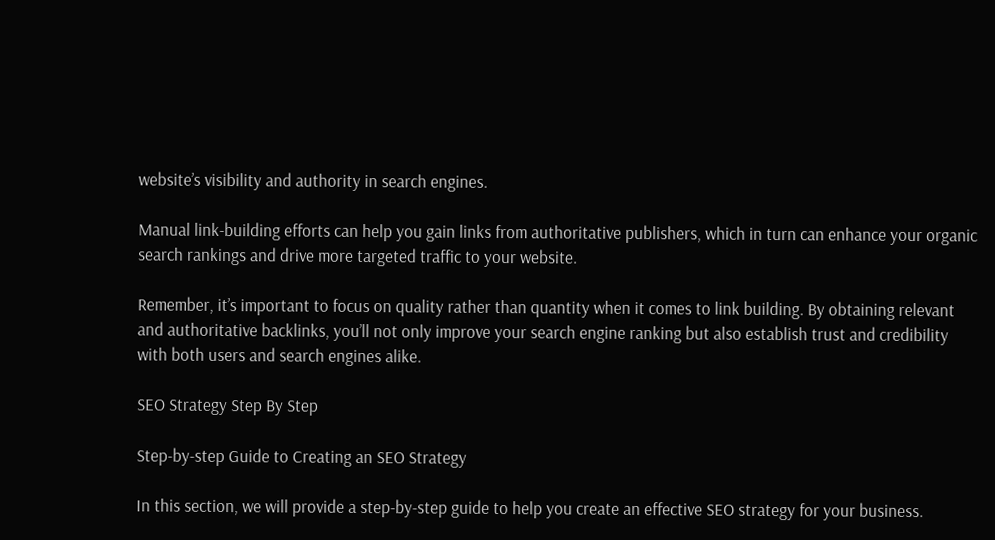website’s visibility and authority in search engines.

Manual link-building efforts can help you gain links from authoritative publishers, which in turn can enhance your organic search rankings and drive more targeted traffic to your website.

Remember, it’s important to focus on quality rather than quantity when it comes to link building. By obtaining relevant and authoritative backlinks, you’ll not only improve your search engine ranking but also establish trust and credibility with both users and search engines alike.

SEO Strategy Step By Step

Step-by-step Guide to Creating an SEO Strategy

In this section, we will provide a step-by-step guide to help you create an effective SEO strategy for your business.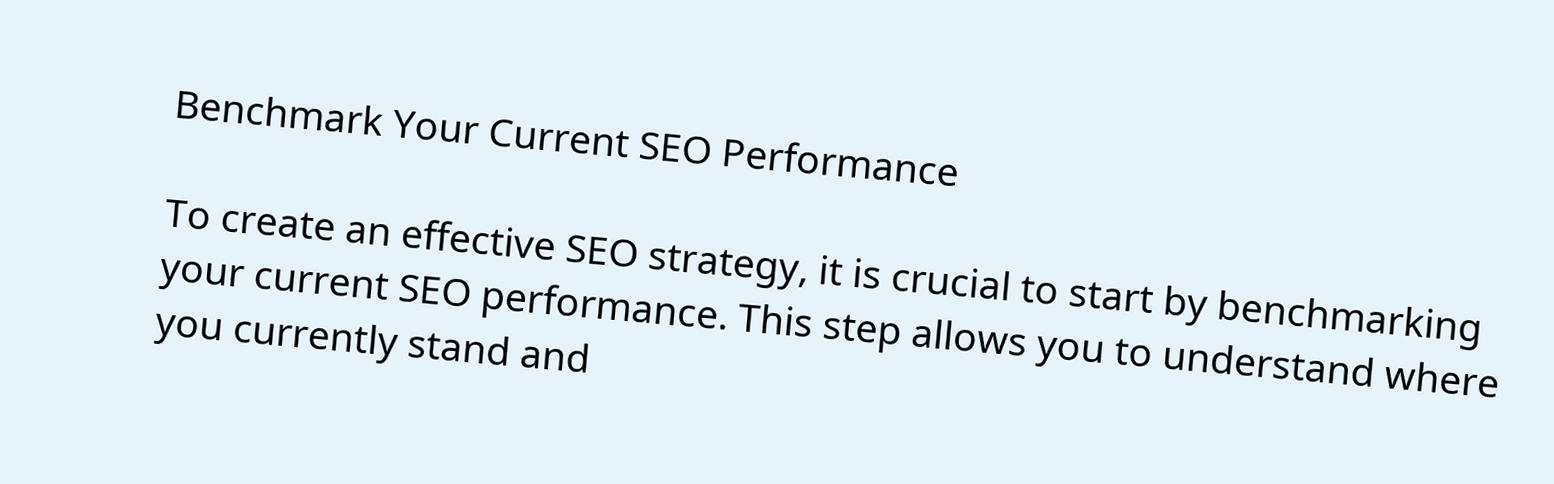Benchmark Your Current SEO Performance

To create an effective SEO strategy, it is crucial to start by benchmarking your current SEO performance. This step allows you to understand where you currently stand and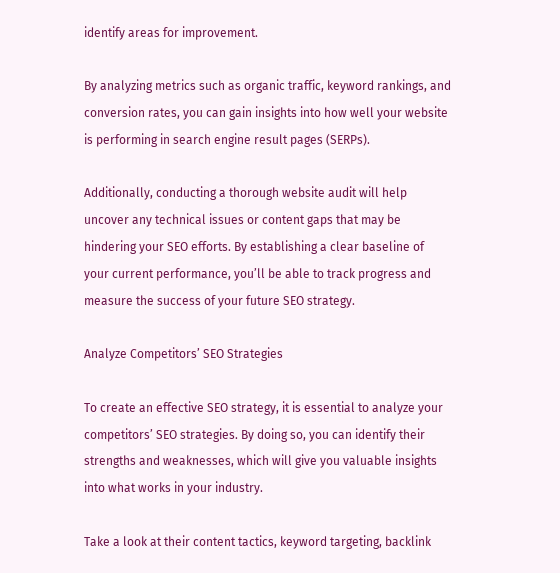identify areas for improvement.

By analyzing metrics such as organic traffic, keyword rankings, and conversion rates, you can gain insights into how well your website is performing in search engine result pages (SERPs).

Additionally, conducting a thorough website audit will help uncover any technical issues or content gaps that may be hindering your SEO efforts. By establishing a clear baseline of your current performance, you’ll be able to track progress and measure the success of your future SEO strategy.

Analyze Competitors’ SEO Strategies

To create an effective SEO strategy, it is essential to analyze your competitors’ SEO strategies. By doing so, you can identify their strengths and weaknesses, which will give you valuable insights into what works in your industry.

Take a look at their content tactics, keyword targeting, backlink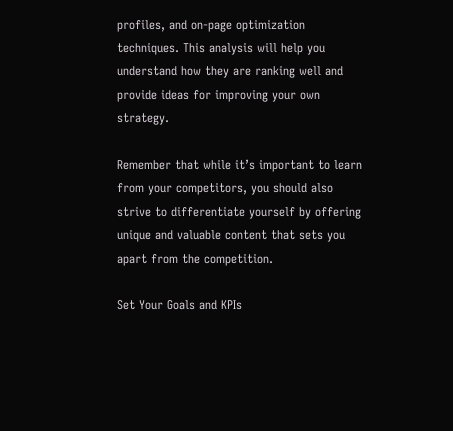profiles, and on-page optimization techniques. This analysis will help you understand how they are ranking well and provide ideas for improving your own strategy.

Remember that while it’s important to learn from your competitors, you should also strive to differentiate yourself by offering unique and valuable content that sets you apart from the competition.

Set Your Goals and KPIs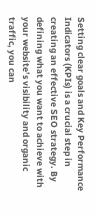Setting clear goals and Key Performance Indicators (KPIs) is a crucial step in creating an effective SEO strategy. By defining what you want to achieve with your website’s visibility and organic traffic, you can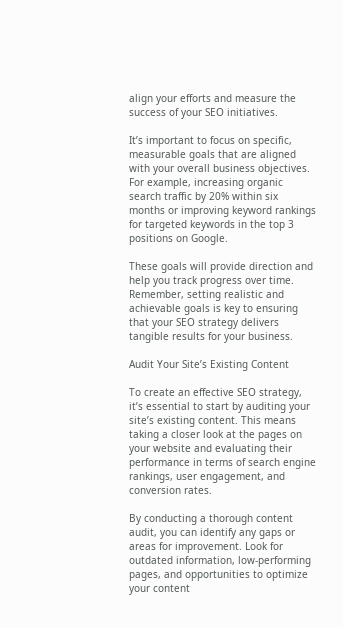align your efforts and measure the success of your SEO initiatives.

It’s important to focus on specific, measurable goals that are aligned with your overall business objectives. For example, increasing organic search traffic by 20% within six months or improving keyword rankings for targeted keywords in the top 3 positions on Google.

These goals will provide direction and help you track progress over time. Remember, setting realistic and achievable goals is key to ensuring that your SEO strategy delivers tangible results for your business.

Audit Your Site’s Existing Content

To create an effective SEO strategy, it’s essential to start by auditing your site’s existing content. This means taking a closer look at the pages on your website and evaluating their performance in terms of search engine rankings, user engagement, and conversion rates.

By conducting a thorough content audit, you can identify any gaps or areas for improvement. Look for outdated information, low-performing pages, and opportunities to optimize your content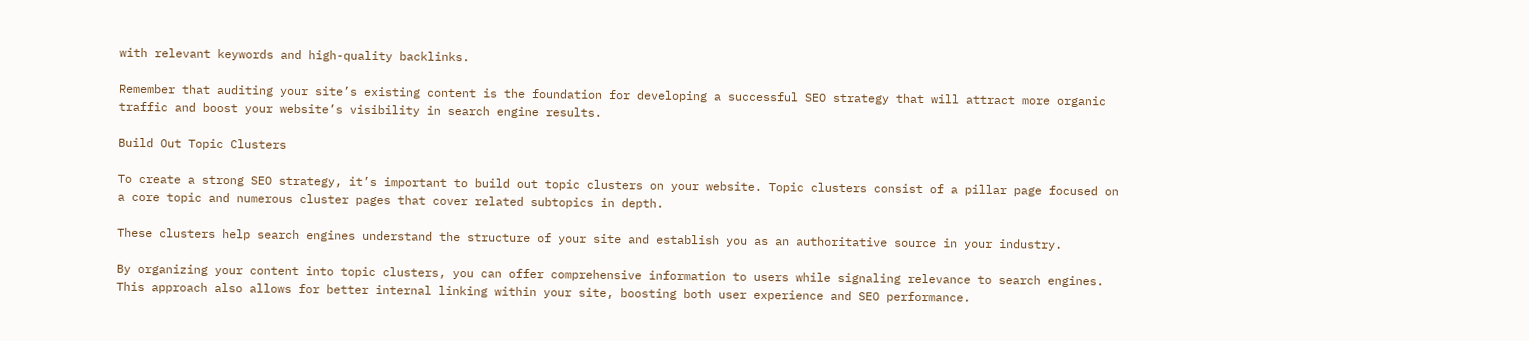with relevant keywords and high-quality backlinks.

Remember that auditing your site’s existing content is the foundation for developing a successful SEO strategy that will attract more organic traffic and boost your website’s visibility in search engine results.

Build Out Topic Clusters

To create a strong SEO strategy, it’s important to build out topic clusters on your website. Topic clusters consist of a pillar page focused on a core topic and numerous cluster pages that cover related subtopics in depth.

These clusters help search engines understand the structure of your site and establish you as an authoritative source in your industry.

By organizing your content into topic clusters, you can offer comprehensive information to users while signaling relevance to search engines. This approach also allows for better internal linking within your site, boosting both user experience and SEO performance.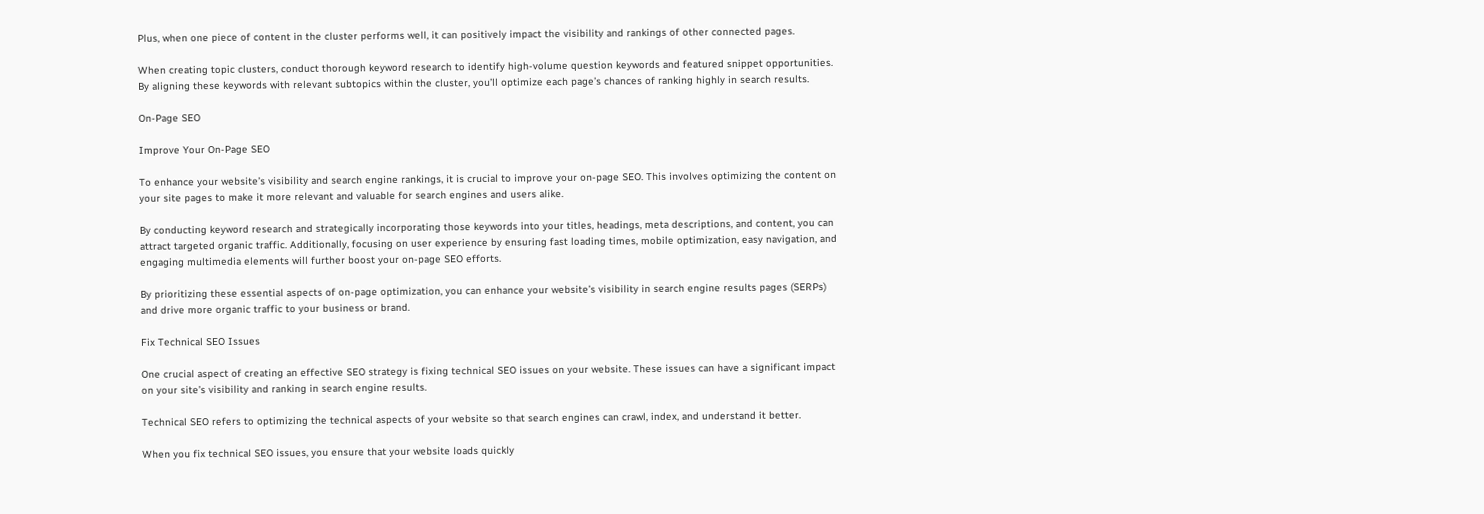Plus, when one piece of content in the cluster performs well, it can positively impact the visibility and rankings of other connected pages.

When creating topic clusters, conduct thorough keyword research to identify high-volume question keywords and featured snippet opportunities. By aligning these keywords with relevant subtopics within the cluster, you’ll optimize each page’s chances of ranking highly in search results.

On-Page SEO

Improve Your On-Page SEO

To enhance your website’s visibility and search engine rankings, it is crucial to improve your on-page SEO. This involves optimizing the content on your site pages to make it more relevant and valuable for search engines and users alike.

By conducting keyword research and strategically incorporating those keywords into your titles, headings, meta descriptions, and content, you can attract targeted organic traffic. Additionally, focusing on user experience by ensuring fast loading times, mobile optimization, easy navigation, and engaging multimedia elements will further boost your on-page SEO efforts.

By prioritizing these essential aspects of on-page optimization, you can enhance your website’s visibility in search engine results pages (SERPs) and drive more organic traffic to your business or brand.

Fix Technical SEO Issues

One crucial aspect of creating an effective SEO strategy is fixing technical SEO issues on your website. These issues can have a significant impact on your site’s visibility and ranking in search engine results.

Technical SEO refers to optimizing the technical aspects of your website so that search engines can crawl, index, and understand it better.

When you fix technical SEO issues, you ensure that your website loads quickly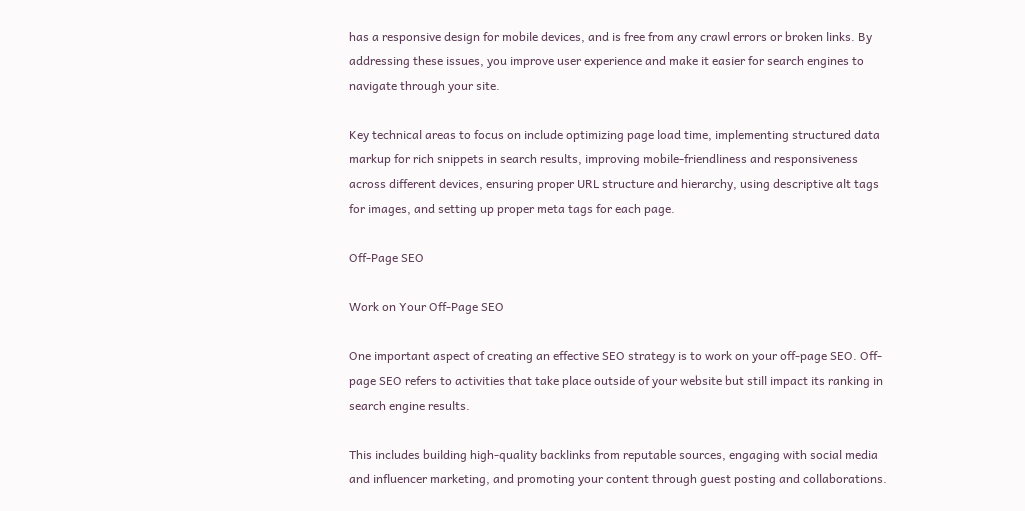has a responsive design for mobile devices, and is free from any crawl errors or broken links. By addressing these issues, you improve user experience and make it easier for search engines to navigate through your site.

Key technical areas to focus on include optimizing page load time, implementing structured data markup for rich snippets in search results, improving mobile-friendliness and responsiveness across different devices, ensuring proper URL structure and hierarchy, using descriptive alt tags for images, and setting up proper meta tags for each page.

Off-Page SEO

Work on Your Off-Page SEO

One important aspect of creating an effective SEO strategy is to work on your off-page SEO. Off-page SEO refers to activities that take place outside of your website but still impact its ranking in search engine results.

This includes building high-quality backlinks from reputable sources, engaging with social media and influencer marketing, and promoting your content through guest posting and collaborations.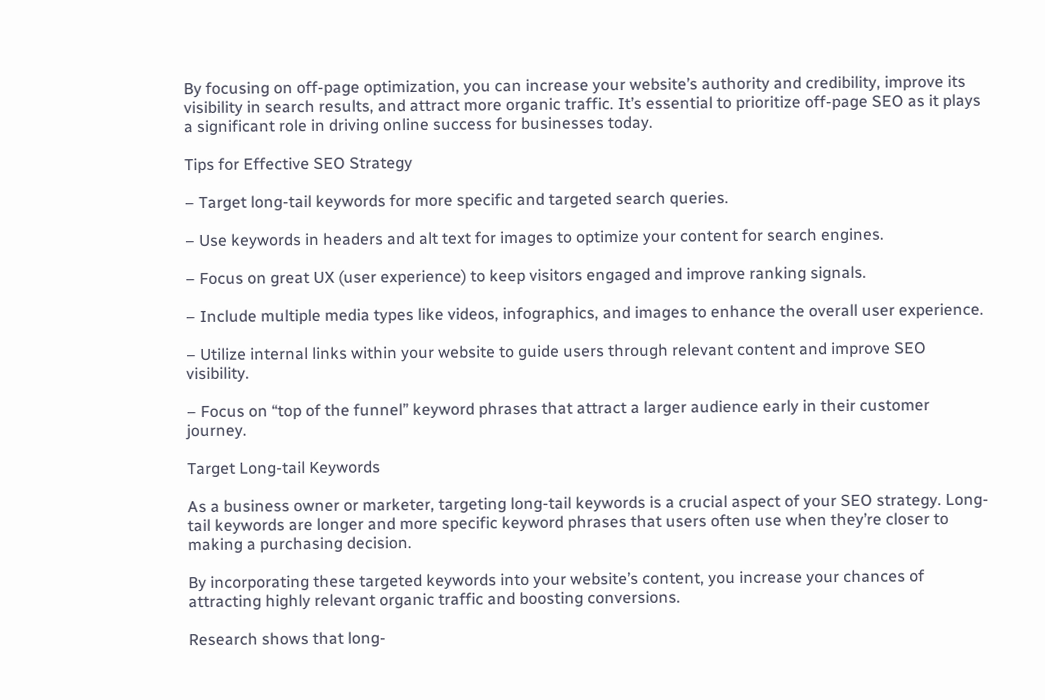By focusing on off-page optimization, you can increase your website’s authority and credibility, improve its visibility in search results, and attract more organic traffic. It’s essential to prioritize off-page SEO as it plays a significant role in driving online success for businesses today.

Tips for Effective SEO Strategy

– Target long-tail keywords for more specific and targeted search queries.

– Use keywords in headers and alt text for images to optimize your content for search engines.

– Focus on great UX (user experience) to keep visitors engaged and improve ranking signals.

– Include multiple media types like videos, infographics, and images to enhance the overall user experience.

– Utilize internal links within your website to guide users through relevant content and improve SEO visibility.

– Focus on “top of the funnel” keyword phrases that attract a larger audience early in their customer journey.

Target Long-tail Keywords

As a business owner or marketer, targeting long-tail keywords is a crucial aspect of your SEO strategy. Long-tail keywords are longer and more specific keyword phrases that users often use when they’re closer to making a purchasing decision.

By incorporating these targeted keywords into your website’s content, you increase your chances of attracting highly relevant organic traffic and boosting conversions.

Research shows that long-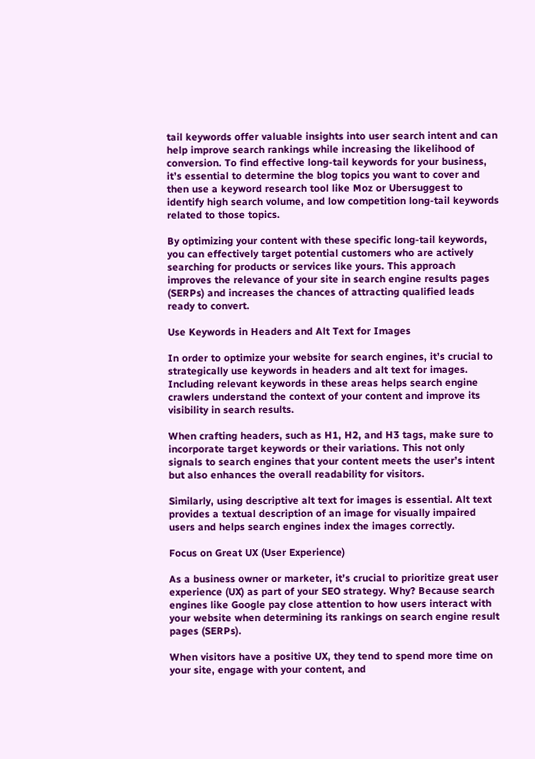tail keywords offer valuable insights into user search intent and can help improve search rankings while increasing the likelihood of conversion. To find effective long-tail keywords for your business, it’s essential to determine the blog topics you want to cover and then use a keyword research tool like Moz or Ubersuggest to identify high search volume, and low competition long-tail keywords related to those topics.

By optimizing your content with these specific long-tail keywords, you can effectively target potential customers who are actively searching for products or services like yours. This approach improves the relevance of your site in search engine results pages (SERPs) and increases the chances of attracting qualified leads ready to convert.

Use Keywords in Headers and Alt Text for Images

In order to optimize your website for search engines, it’s crucial to strategically use keywords in headers and alt text for images. Including relevant keywords in these areas helps search engine crawlers understand the context of your content and improve its visibility in search results.

When crafting headers, such as H1, H2, and H3 tags, make sure to incorporate target keywords or their variations. This not only signals to search engines that your content meets the user’s intent but also enhances the overall readability for visitors.

Similarly, using descriptive alt text for images is essential. Alt text provides a textual description of an image for visually impaired users and helps search engines index the images correctly.

Focus on Great UX (User Experience)

As a business owner or marketer, it’s crucial to prioritize great user experience (UX) as part of your SEO strategy. Why? Because search engines like Google pay close attention to how users interact with your website when determining its rankings on search engine result pages (SERPs).

When visitors have a positive UX, they tend to spend more time on your site, engage with your content, and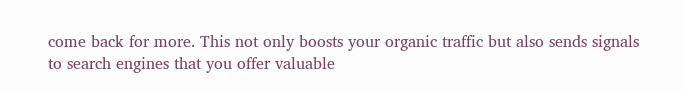come back for more. This not only boosts your organic traffic but also sends signals to search engines that you offer valuable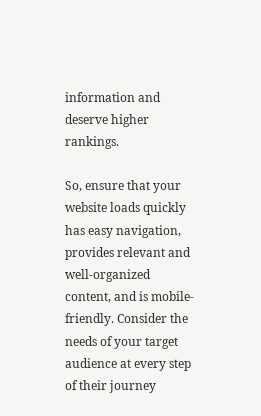information and deserve higher rankings.

So, ensure that your website loads quickly has easy navigation, provides relevant and well-organized content, and is mobile-friendly. Consider the needs of your target audience at every step of their journey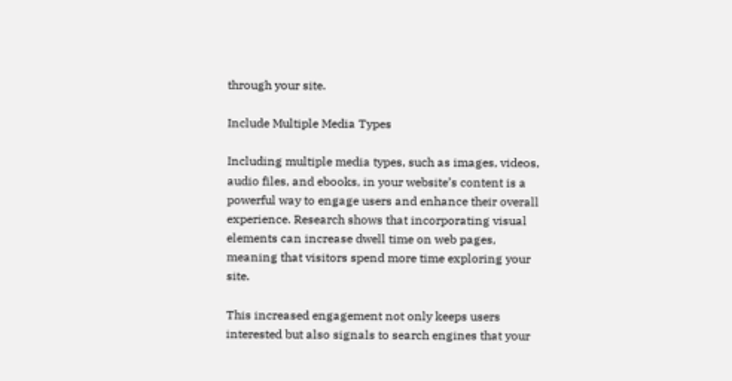through your site.

Include Multiple Media Types

Including multiple media types, such as images, videos, audio files, and ebooks, in your website’s content is a powerful way to engage users and enhance their overall experience. Research shows that incorporating visual elements can increase dwell time on web pages, meaning that visitors spend more time exploring your site.

This increased engagement not only keeps users interested but also signals to search engines that your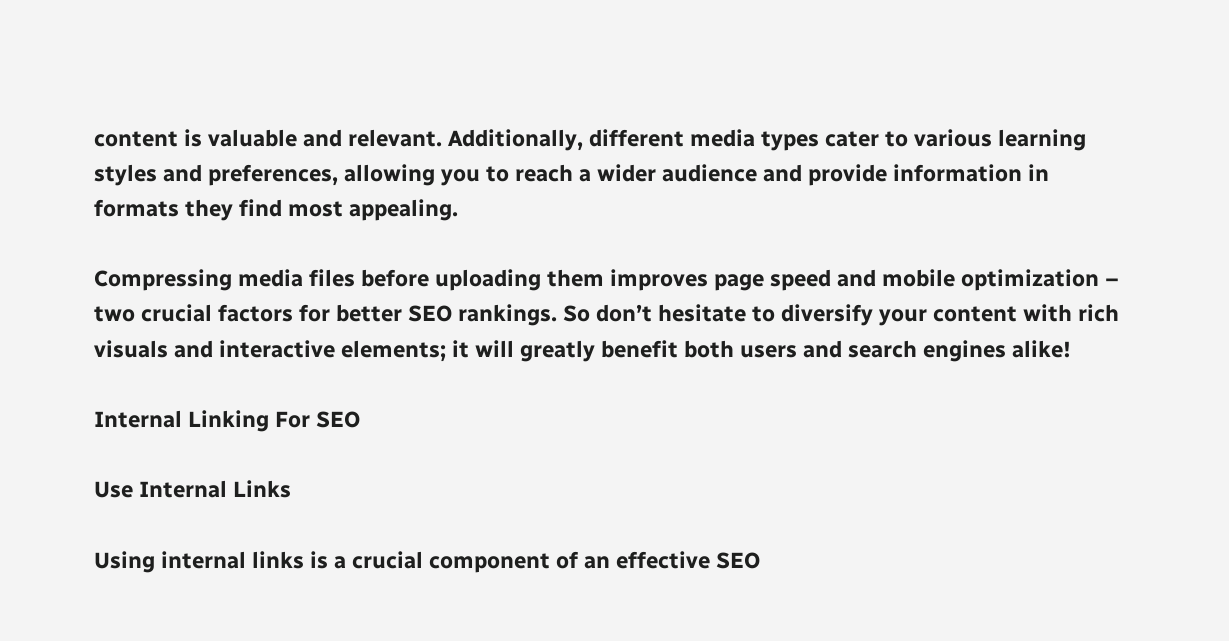content is valuable and relevant. Additionally, different media types cater to various learning styles and preferences, allowing you to reach a wider audience and provide information in formats they find most appealing.

Compressing media files before uploading them improves page speed and mobile optimization – two crucial factors for better SEO rankings. So don’t hesitate to diversify your content with rich visuals and interactive elements; it will greatly benefit both users and search engines alike!

Internal Linking For SEO

Use Internal Links

Using internal links is a crucial component of an effective SEO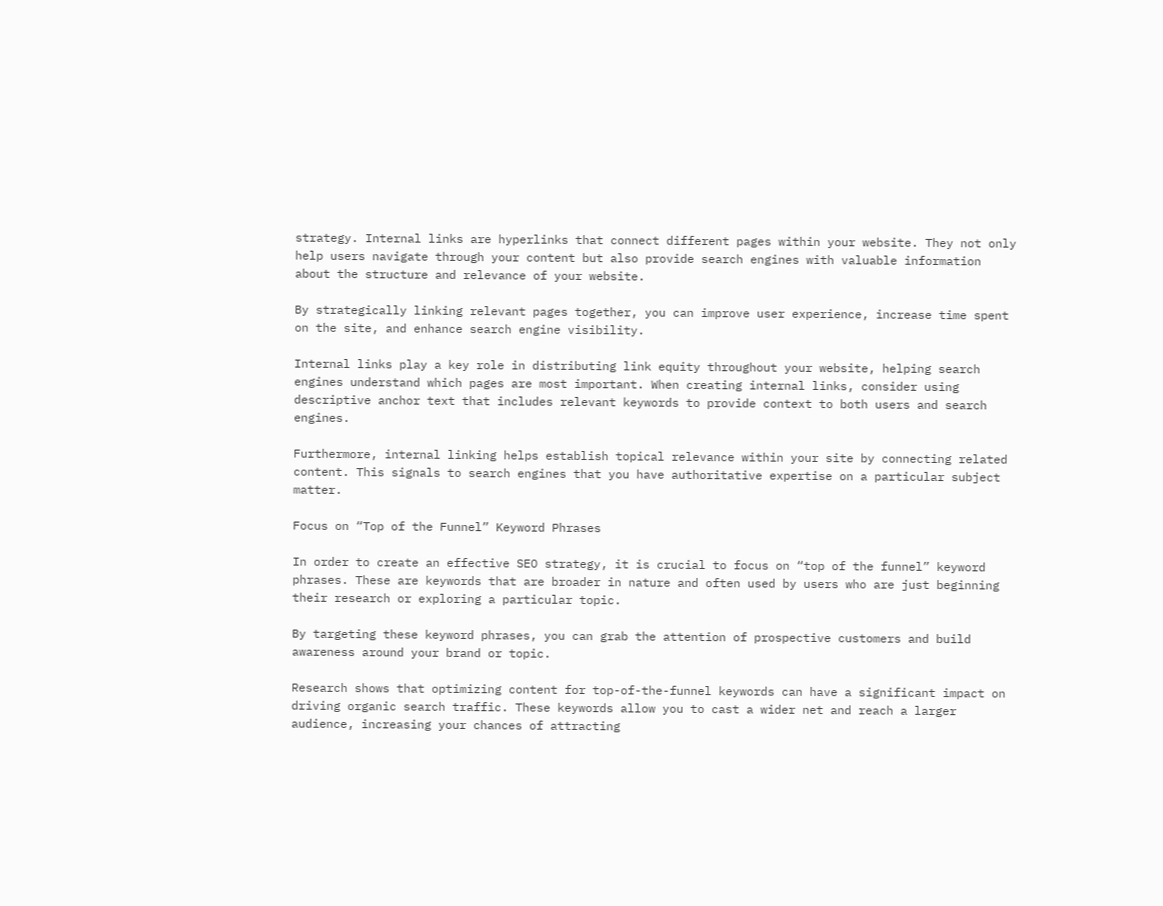strategy. Internal links are hyperlinks that connect different pages within your website. They not only help users navigate through your content but also provide search engines with valuable information about the structure and relevance of your website.

By strategically linking relevant pages together, you can improve user experience, increase time spent on the site, and enhance search engine visibility.

Internal links play a key role in distributing link equity throughout your website, helping search engines understand which pages are most important. When creating internal links, consider using descriptive anchor text that includes relevant keywords to provide context to both users and search engines.

Furthermore, internal linking helps establish topical relevance within your site by connecting related content. This signals to search engines that you have authoritative expertise on a particular subject matter.

Focus on “Top of the Funnel” Keyword Phrases

In order to create an effective SEO strategy, it is crucial to focus on “top of the funnel” keyword phrases. These are keywords that are broader in nature and often used by users who are just beginning their research or exploring a particular topic.

By targeting these keyword phrases, you can grab the attention of prospective customers and build awareness around your brand or topic.

Research shows that optimizing content for top-of-the-funnel keywords can have a significant impact on driving organic search traffic. These keywords allow you to cast a wider net and reach a larger audience, increasing your chances of attracting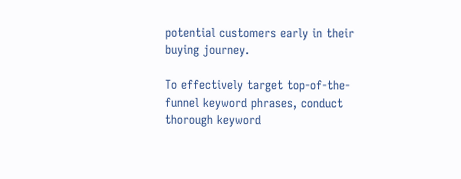potential customers early in their buying journey.

To effectively target top-of-the-funnel keyword phrases, conduct thorough keyword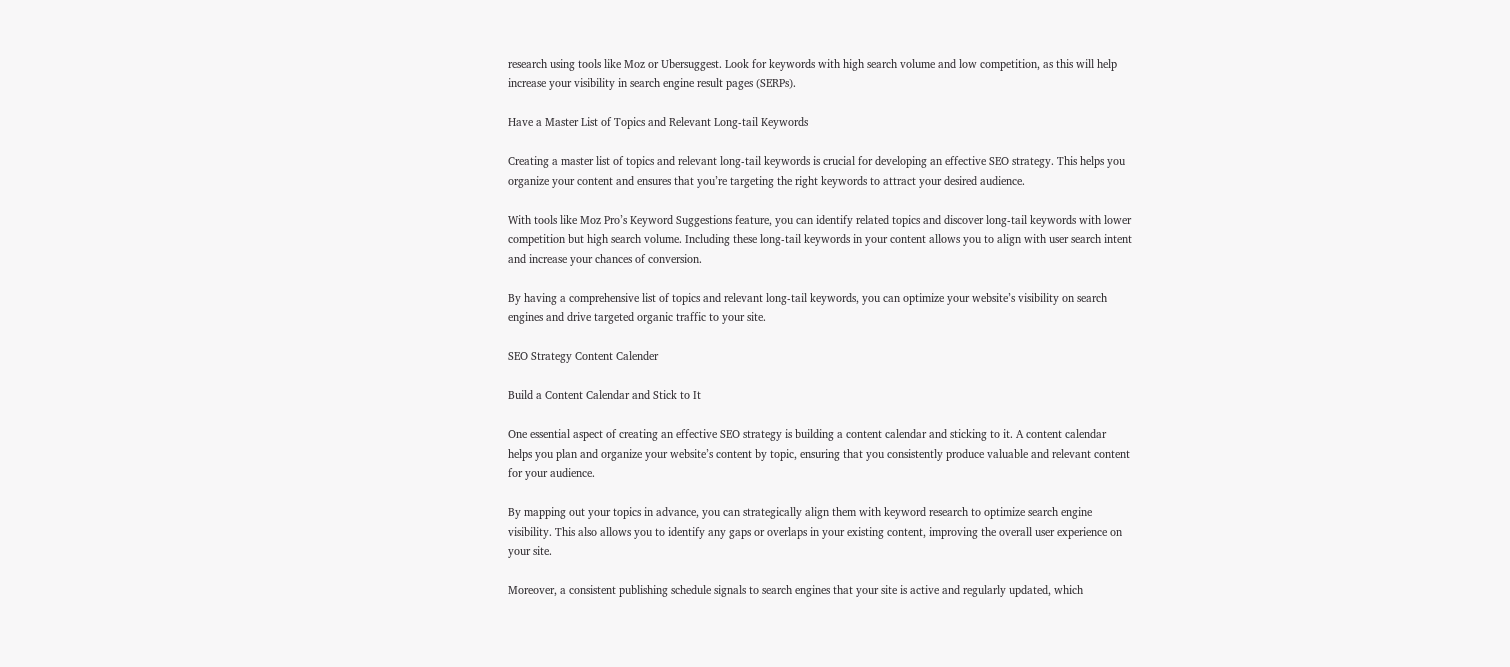research using tools like Moz or Ubersuggest. Look for keywords with high search volume and low competition, as this will help increase your visibility in search engine result pages (SERPs).

Have a Master List of Topics and Relevant Long-tail Keywords

Creating a master list of topics and relevant long-tail keywords is crucial for developing an effective SEO strategy. This helps you organize your content and ensures that you’re targeting the right keywords to attract your desired audience.

With tools like Moz Pro’s Keyword Suggestions feature, you can identify related topics and discover long-tail keywords with lower competition but high search volume. Including these long-tail keywords in your content allows you to align with user search intent and increase your chances of conversion.

By having a comprehensive list of topics and relevant long-tail keywords, you can optimize your website’s visibility on search engines and drive targeted organic traffic to your site.

SEO Strategy Content Calender

Build a Content Calendar and Stick to It

One essential aspect of creating an effective SEO strategy is building a content calendar and sticking to it. A content calendar helps you plan and organize your website’s content by topic, ensuring that you consistently produce valuable and relevant content for your audience.

By mapping out your topics in advance, you can strategically align them with keyword research to optimize search engine visibility. This also allows you to identify any gaps or overlaps in your existing content, improving the overall user experience on your site.

Moreover, a consistent publishing schedule signals to search engines that your site is active and regularly updated, which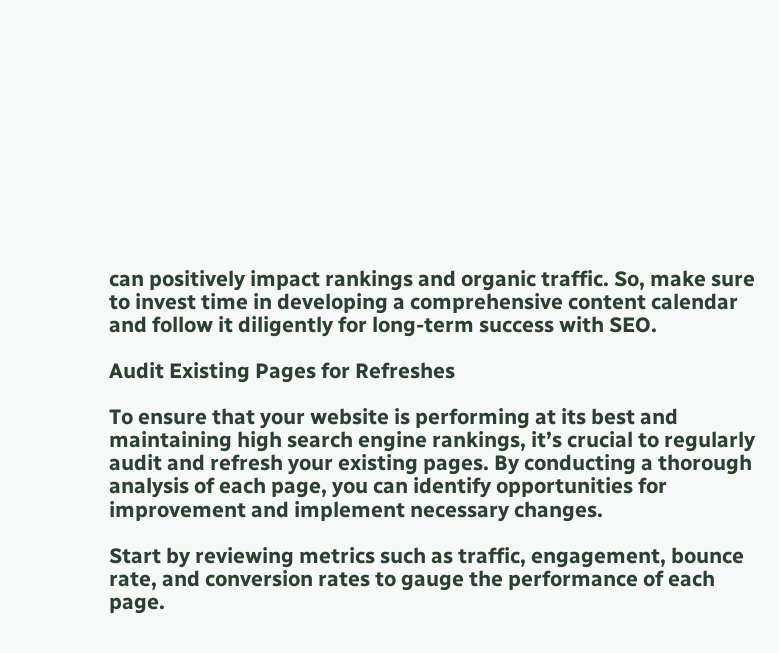can positively impact rankings and organic traffic. So, make sure to invest time in developing a comprehensive content calendar and follow it diligently for long-term success with SEO.

Audit Existing Pages for Refreshes

To ensure that your website is performing at its best and maintaining high search engine rankings, it’s crucial to regularly audit and refresh your existing pages. By conducting a thorough analysis of each page, you can identify opportunities for improvement and implement necessary changes.

Start by reviewing metrics such as traffic, engagement, bounce rate, and conversion rates to gauge the performance of each page.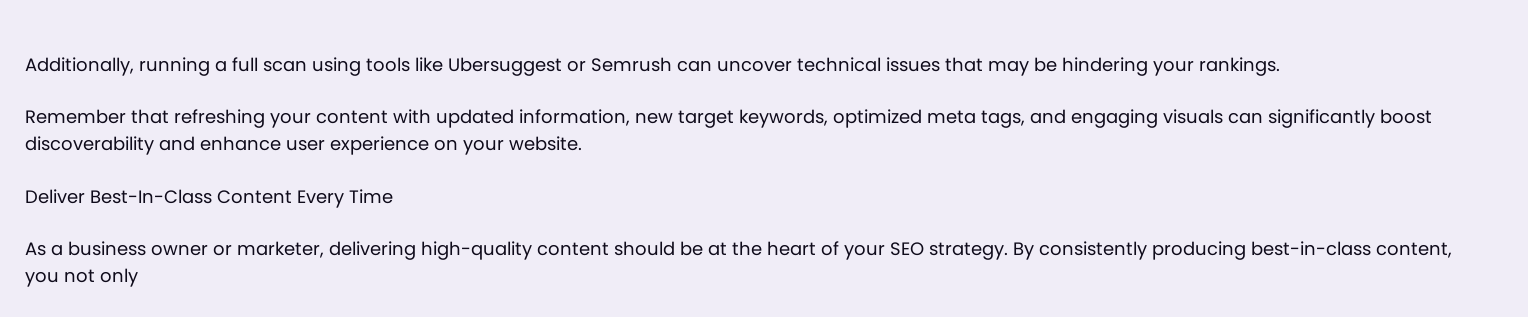Additionally, running a full scan using tools like Ubersuggest or Semrush can uncover technical issues that may be hindering your rankings.

Remember that refreshing your content with updated information, new target keywords, optimized meta tags, and engaging visuals can significantly boost discoverability and enhance user experience on your website.

Deliver Best-In-Class Content Every Time

As a business owner or marketer, delivering high-quality content should be at the heart of your SEO strategy. By consistently producing best-in-class content, you not only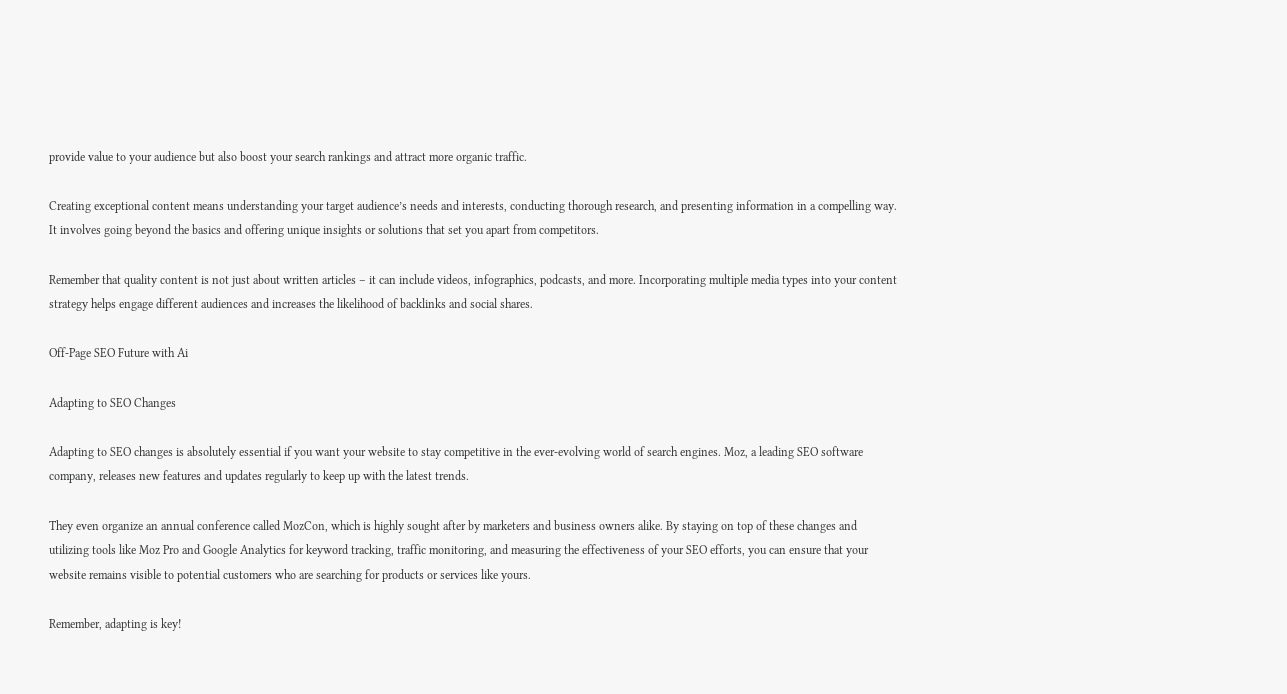provide value to your audience but also boost your search rankings and attract more organic traffic.

Creating exceptional content means understanding your target audience’s needs and interests, conducting thorough research, and presenting information in a compelling way. It involves going beyond the basics and offering unique insights or solutions that set you apart from competitors.

Remember that quality content is not just about written articles – it can include videos, infographics, podcasts, and more. Incorporating multiple media types into your content strategy helps engage different audiences and increases the likelihood of backlinks and social shares.

Off-Page SEO Future with Ai

Adapting to SEO Changes

Adapting to SEO changes is absolutely essential if you want your website to stay competitive in the ever-evolving world of search engines. Moz, a leading SEO software company, releases new features and updates regularly to keep up with the latest trends.

They even organize an annual conference called MozCon, which is highly sought after by marketers and business owners alike. By staying on top of these changes and utilizing tools like Moz Pro and Google Analytics for keyword tracking, traffic monitoring, and measuring the effectiveness of your SEO efforts, you can ensure that your website remains visible to potential customers who are searching for products or services like yours.

Remember, adapting is key!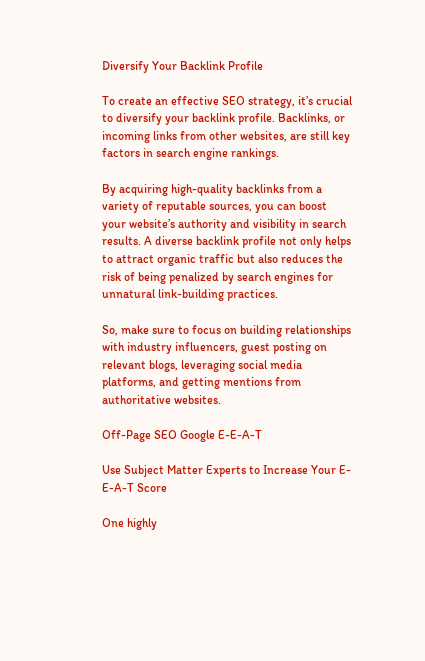Diversify Your Backlink Profile

To create an effective SEO strategy, it’s crucial to diversify your backlink profile. Backlinks, or incoming links from other websites, are still key factors in search engine rankings.

By acquiring high-quality backlinks from a variety of reputable sources, you can boost your website’s authority and visibility in search results. A diverse backlink profile not only helps to attract organic traffic but also reduces the risk of being penalized by search engines for unnatural link-building practices.

So, make sure to focus on building relationships with industry influencers, guest posting on relevant blogs, leveraging social media platforms, and getting mentions from authoritative websites.

Off-Page SEO Google E-E-A-T

Use Subject Matter Experts to Increase Your E-E-A-T Score

One highly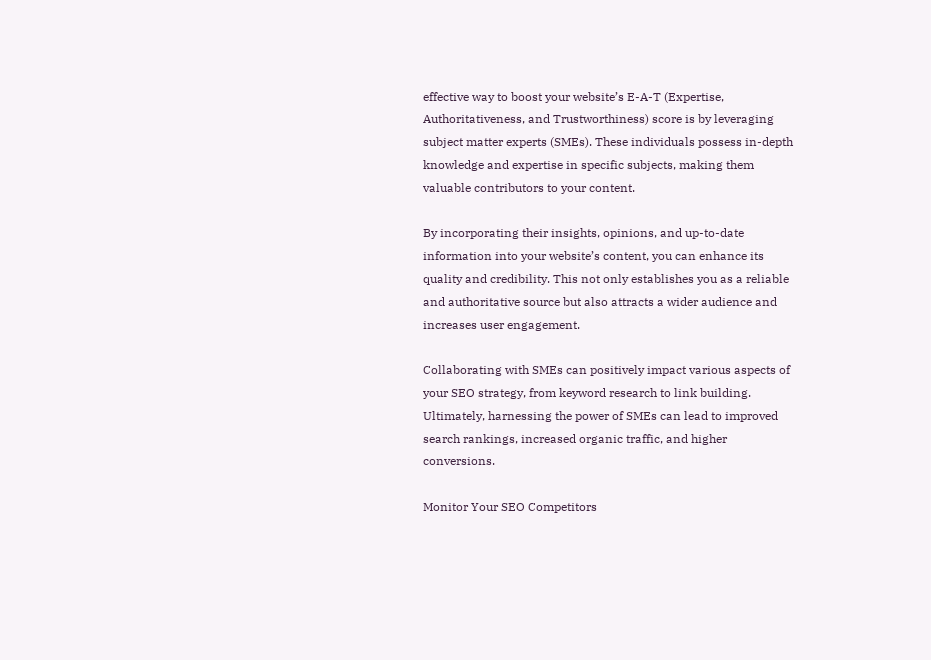effective way to boost your website’s E-A-T (Expertise, Authoritativeness, and Trustworthiness) score is by leveraging subject matter experts (SMEs). These individuals possess in-depth knowledge and expertise in specific subjects, making them valuable contributors to your content.

By incorporating their insights, opinions, and up-to-date information into your website’s content, you can enhance its quality and credibility. This not only establishes you as a reliable and authoritative source but also attracts a wider audience and increases user engagement.

Collaborating with SMEs can positively impact various aspects of your SEO strategy, from keyword research to link building. Ultimately, harnessing the power of SMEs can lead to improved search rankings, increased organic traffic, and higher conversions.

Monitor Your SEO Competitors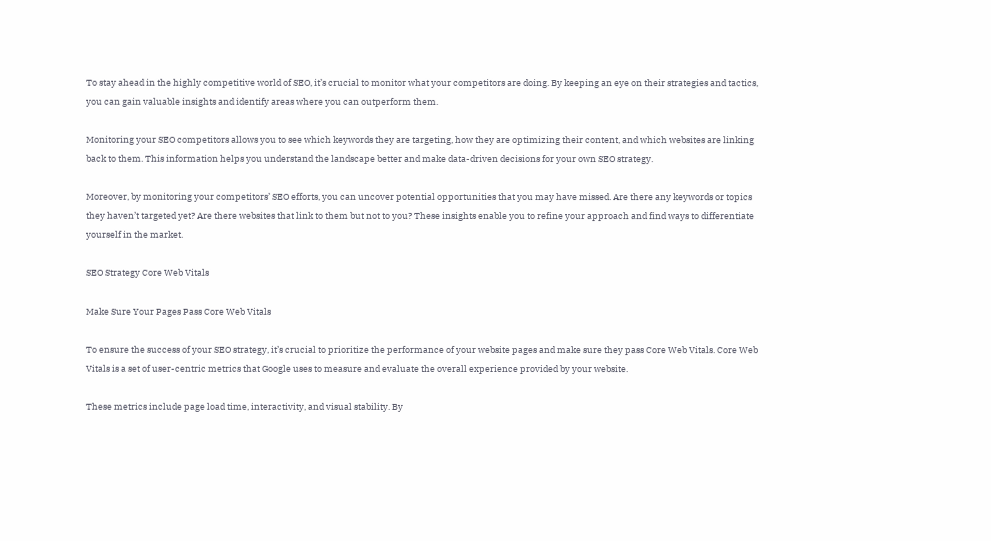To stay ahead in the highly competitive world of SEO, it’s crucial to monitor what your competitors are doing. By keeping an eye on their strategies and tactics, you can gain valuable insights and identify areas where you can outperform them.

Monitoring your SEO competitors allows you to see which keywords they are targeting, how they are optimizing their content, and which websites are linking back to them. This information helps you understand the landscape better and make data-driven decisions for your own SEO strategy.

Moreover, by monitoring your competitors’ SEO efforts, you can uncover potential opportunities that you may have missed. Are there any keywords or topics they haven’t targeted yet? Are there websites that link to them but not to you? These insights enable you to refine your approach and find ways to differentiate yourself in the market.

SEO Strategy Core Web Vitals

Make Sure Your Pages Pass Core Web Vitals

To ensure the success of your SEO strategy, it’s crucial to prioritize the performance of your website pages and make sure they pass Core Web Vitals. Core Web Vitals is a set of user-centric metrics that Google uses to measure and evaluate the overall experience provided by your website.

These metrics include page load time, interactivity, and visual stability. By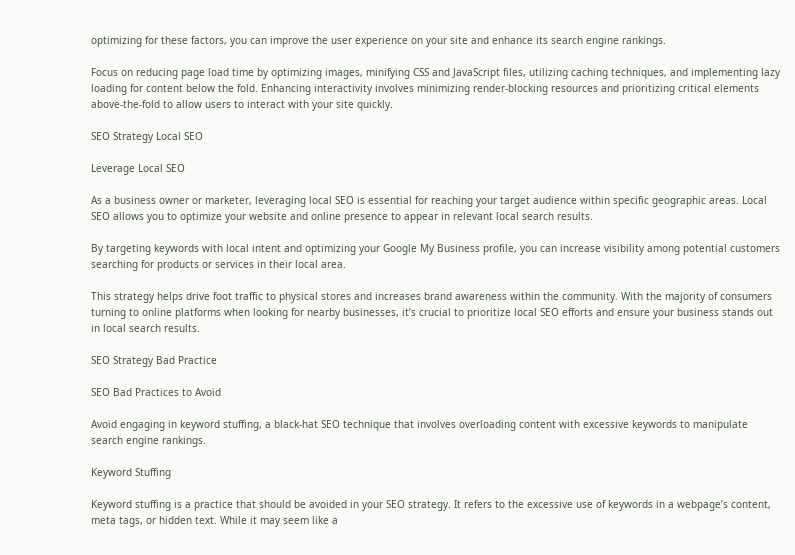optimizing for these factors, you can improve the user experience on your site and enhance its search engine rankings.

Focus on reducing page load time by optimizing images, minifying CSS and JavaScript files, utilizing caching techniques, and implementing lazy loading for content below the fold. Enhancing interactivity involves minimizing render-blocking resources and prioritizing critical elements above-the-fold to allow users to interact with your site quickly.

SEO Strategy Local SEO

Leverage Local SEO

As a business owner or marketer, leveraging local SEO is essential for reaching your target audience within specific geographic areas. Local SEO allows you to optimize your website and online presence to appear in relevant local search results.

By targeting keywords with local intent and optimizing your Google My Business profile, you can increase visibility among potential customers searching for products or services in their local area.

This strategy helps drive foot traffic to physical stores and increases brand awareness within the community. With the majority of consumers turning to online platforms when looking for nearby businesses, it’s crucial to prioritize local SEO efforts and ensure your business stands out in local search results.

SEO Strategy Bad Practice

SEO Bad Practices to Avoid

Avoid engaging in keyword stuffing, a black-hat SEO technique that involves overloading content with excessive keywords to manipulate search engine rankings.

Keyword Stuffing

Keyword stuffing is a practice that should be avoided in your SEO strategy. It refers to the excessive use of keywords in a webpage’s content, meta tags, or hidden text. While it may seem like a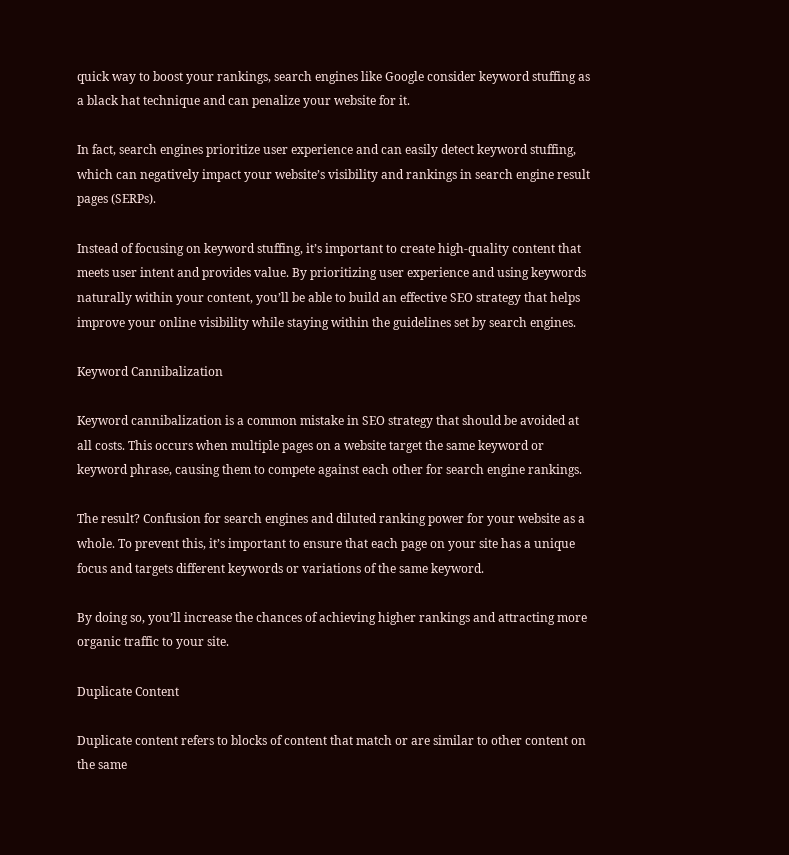quick way to boost your rankings, search engines like Google consider keyword stuffing as a black hat technique and can penalize your website for it.

In fact, search engines prioritize user experience and can easily detect keyword stuffing, which can negatively impact your website’s visibility and rankings in search engine result pages (SERPs).

Instead of focusing on keyword stuffing, it’s important to create high-quality content that meets user intent and provides value. By prioritizing user experience and using keywords naturally within your content, you’ll be able to build an effective SEO strategy that helps improve your online visibility while staying within the guidelines set by search engines.

Keyword Cannibalization

Keyword cannibalization is a common mistake in SEO strategy that should be avoided at all costs. This occurs when multiple pages on a website target the same keyword or keyword phrase, causing them to compete against each other for search engine rankings.

The result? Confusion for search engines and diluted ranking power for your website as a whole. To prevent this, it’s important to ensure that each page on your site has a unique focus and targets different keywords or variations of the same keyword.

By doing so, you’ll increase the chances of achieving higher rankings and attracting more organic traffic to your site.

Duplicate Content

Duplicate content refers to blocks of content that match or are similar to other content on the same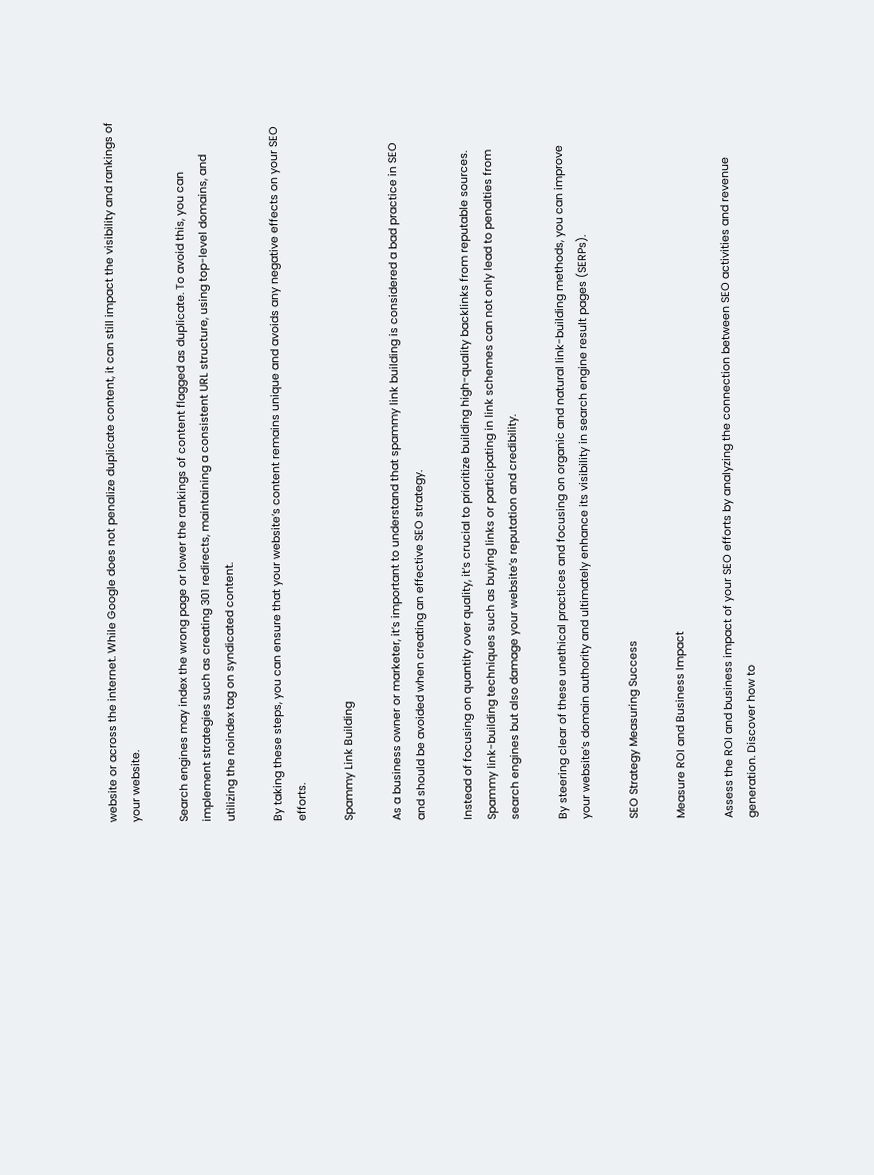website or across the internet. While Google does not penalize duplicate content, it can still impact the visibility and rankings of your website.

Search engines may index the wrong page or lower the rankings of content flagged as duplicate. To avoid this, you can implement strategies such as creating 301 redirects, maintaining a consistent URL structure, using top-level domains, and utilizing the noindex tag on syndicated content.

By taking these steps, you can ensure that your website’s content remains unique and avoids any negative effects on your SEO efforts.

Spammy Link Building

As a business owner or marketer, it’s important to understand that spammy link building is considered a bad practice in SEO and should be avoided when creating an effective SEO strategy.

Instead of focusing on quantity over quality, it’s crucial to prioritize building high-quality backlinks from reputable sources. Spammy link-building techniques such as buying links or participating in link schemes can not only lead to penalties from search engines but also damage your website’s reputation and credibility.

By steering clear of these unethical practices and focusing on organic and natural link-building methods, you can improve your website’s domain authority and ultimately enhance its visibility in search engine result pages (SERPs).

SEO Strategy Measuring Success

Measure ROI and Business Impact

Assess the ROI and business impact of your SEO efforts by analyzing the connection between SEO activities and revenue generation. Discover how to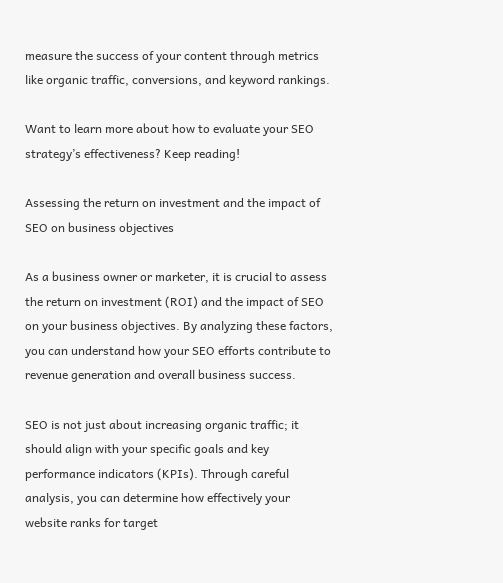measure the success of your content through metrics like organic traffic, conversions, and keyword rankings.

Want to learn more about how to evaluate your SEO strategy’s effectiveness? Keep reading!

Assessing the return on investment and the impact of SEO on business objectives

As a business owner or marketer, it is crucial to assess the return on investment (ROI) and the impact of SEO on your business objectives. By analyzing these factors, you can understand how your SEO efforts contribute to revenue generation and overall business success.

SEO is not just about increasing organic traffic; it should align with your specific goals and key performance indicators (KPIs). Through careful analysis, you can determine how effectively your website ranks for target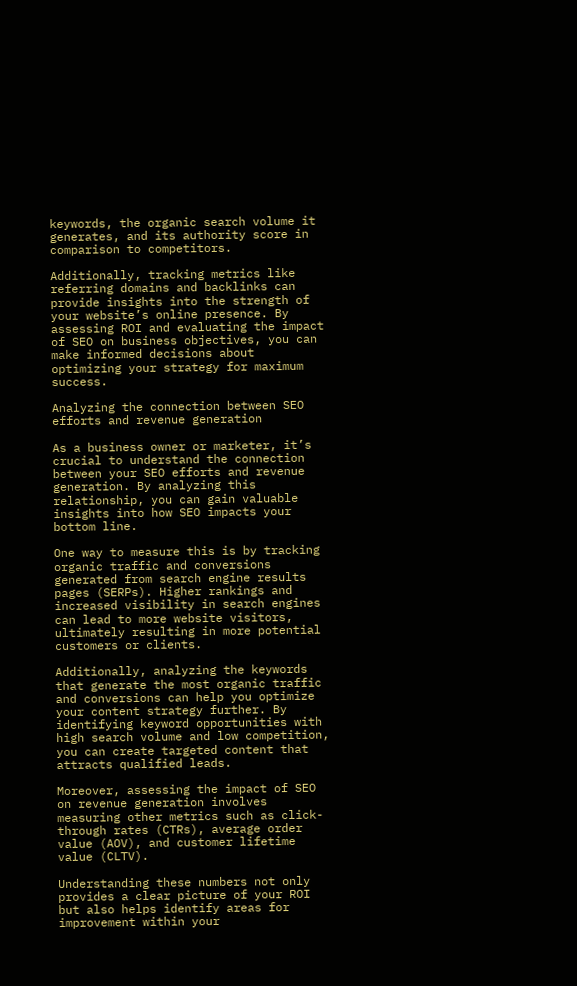keywords, the organic search volume it generates, and its authority score in comparison to competitors.

Additionally, tracking metrics like referring domains and backlinks can provide insights into the strength of your website’s online presence. By assessing ROI and evaluating the impact of SEO on business objectives, you can make informed decisions about optimizing your strategy for maximum success.

Analyzing the connection between SEO efforts and revenue generation

As a business owner or marketer, it’s crucial to understand the connection between your SEO efforts and revenue generation. By analyzing this relationship, you can gain valuable insights into how SEO impacts your bottom line.

One way to measure this is by tracking organic traffic and conversions generated from search engine results pages (SERPs). Higher rankings and increased visibility in search engines can lead to more website visitors, ultimately resulting in more potential customers or clients.

Additionally, analyzing the keywords that generate the most organic traffic and conversions can help you optimize your content strategy further. By identifying keyword opportunities with high search volume and low competition, you can create targeted content that attracts qualified leads.

Moreover, assessing the impact of SEO on revenue generation involves measuring other metrics such as click-through rates (CTRs), average order value (AOV), and customer lifetime value (CLTV).

Understanding these numbers not only provides a clear picture of your ROI but also helps identify areas for improvement within your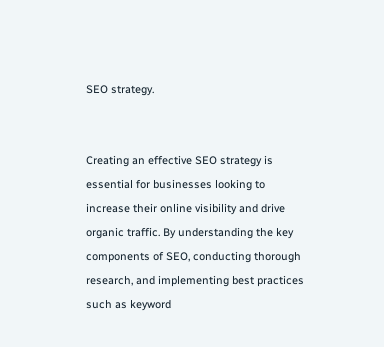SEO strategy.


Creating an effective SEO strategy is essential for businesses looking to increase their online visibility and drive organic traffic. By understanding the key components of SEO, conducting thorough research, and implementing best practices such as keyword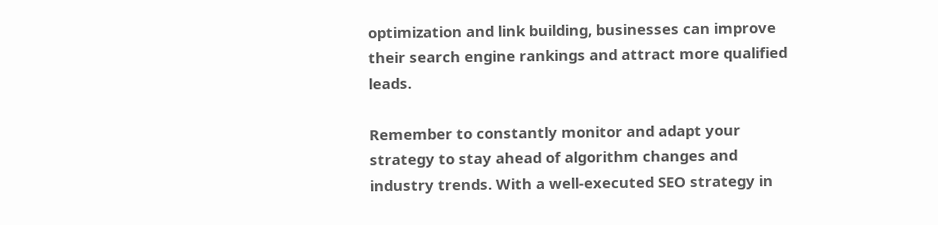optimization and link building, businesses can improve their search engine rankings and attract more qualified leads.

Remember to constantly monitor and adapt your strategy to stay ahead of algorithm changes and industry trends. With a well-executed SEO strategy in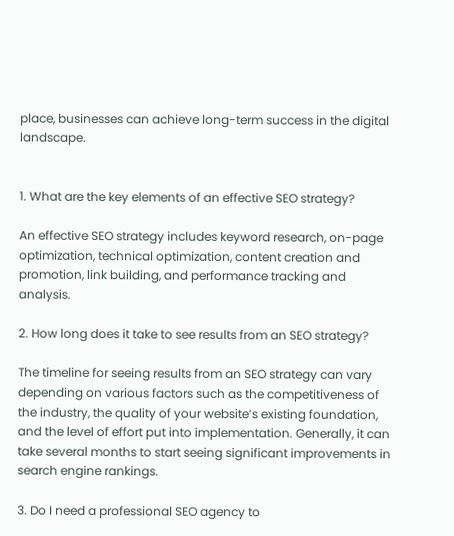place, businesses can achieve long-term success in the digital landscape.


1. What are the key elements of an effective SEO strategy?

An effective SEO strategy includes keyword research, on-page optimization, technical optimization, content creation and promotion, link building, and performance tracking and analysis.

2. How long does it take to see results from an SEO strategy?

The timeline for seeing results from an SEO strategy can vary depending on various factors such as the competitiveness of the industry, the quality of your website’s existing foundation, and the level of effort put into implementation. Generally, it can take several months to start seeing significant improvements in search engine rankings.

3. Do I need a professional SEO agency to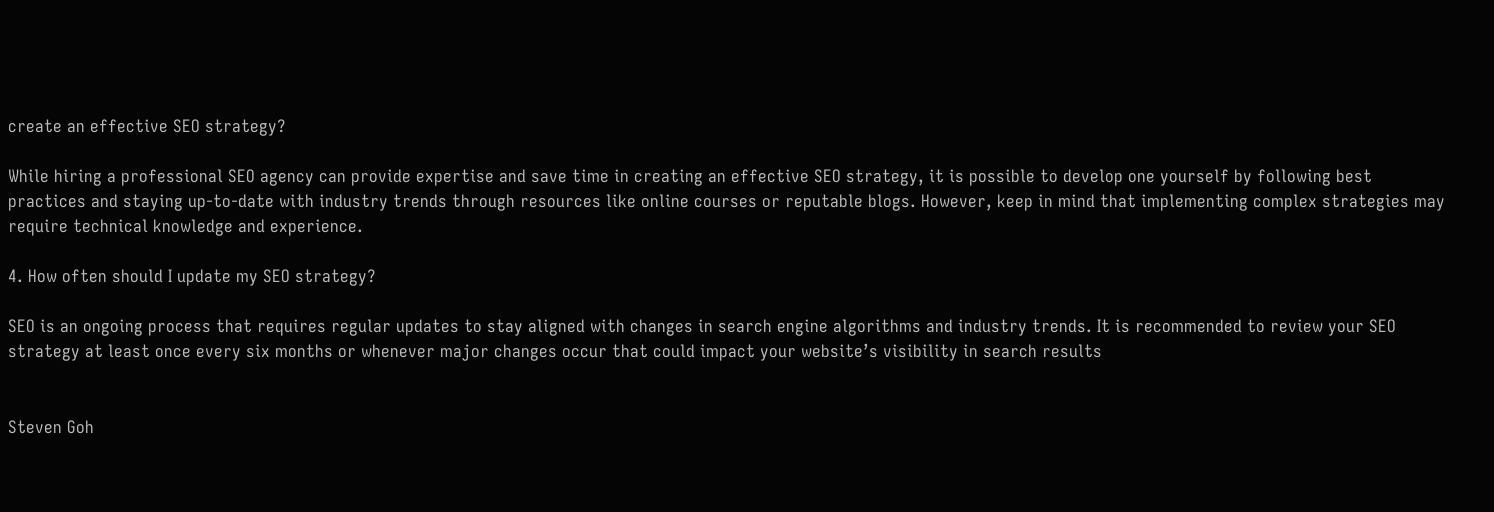create an effective SEO strategy?

While hiring a professional SEO agency can provide expertise and save time in creating an effective SEO strategy, it is possible to develop one yourself by following best practices and staying up-to-date with industry trends through resources like online courses or reputable blogs. However, keep in mind that implementing complex strategies may require technical knowledge and experience.

4. How often should I update my SEO strategy?

SEO is an ongoing process that requires regular updates to stay aligned with changes in search engine algorithms and industry trends. It is recommended to review your SEO strategy at least once every six months or whenever major changes occur that could impact your website’s visibility in search results


Steven Goh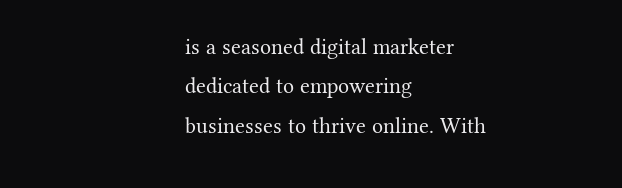is a seasoned digital marketer dedicated to empowering businesses to thrive online. With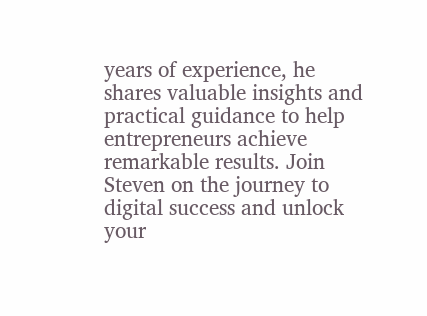years of experience, he shares valuable insights and practical guidance to help entrepreneurs achieve remarkable results. Join Steven on the journey to digital success and unlock your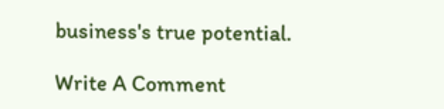business's true potential.

Write A Comment